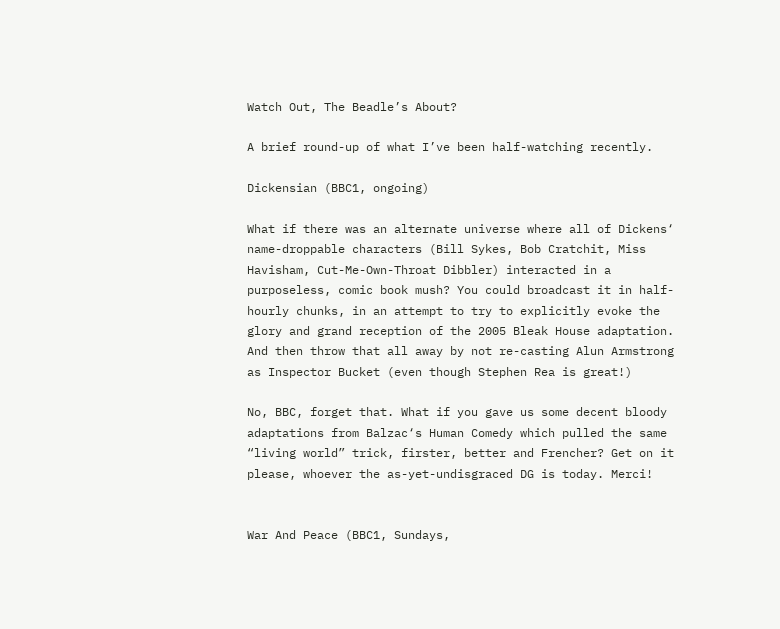Watch Out, The Beadle’s About?

A brief round-up of what I’ve been half-watching recently.

Dickensian (BBC1, ongoing)

What if there was an alternate universe where all of Dickens‘ name-droppable characters (Bill Sykes, Bob Cratchit, Miss Havisham, Cut-Me-Own-Throat Dibbler) interacted in a purposeless, comic book mush? You could broadcast it in half-hourly chunks, in an attempt to try to explicitly evoke the glory and grand reception of the 2005 Bleak House adaptation. And then throw that all away by not re-casting Alun Armstrong as Inspector Bucket (even though Stephen Rea is great!)

No, BBC, forget that. What if you gave us some decent bloody adaptations from Balzac‘s Human Comedy which pulled the same “living world” trick, firster, better and Frencher? Get on it please, whoever the as-yet-undisgraced DG is today. Merci!


War And Peace (BBC1, Sundays,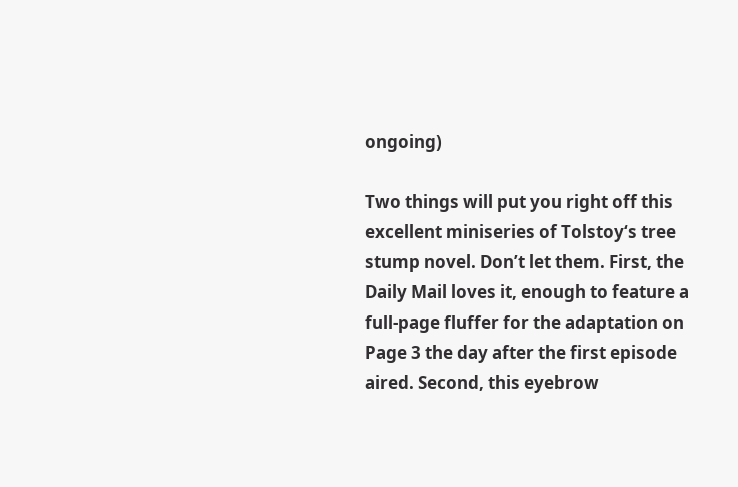ongoing)

Two things will put you right off this excellent miniseries of Tolstoy‘s tree stump novel. Don’t let them. First, the Daily Mail loves it, enough to feature a full-page fluffer for the adaptation on Page 3 the day after the first episode aired. Second, this eyebrow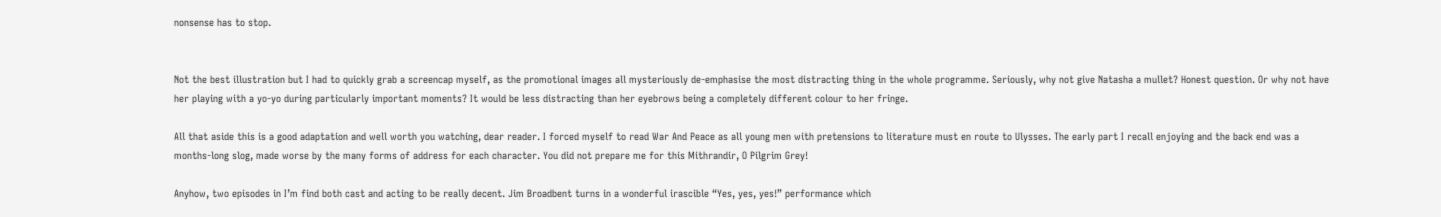nonsense has to stop.


Not the best illustration but I had to quickly grab a screencap myself, as the promotional images all mysteriously de-emphasise the most distracting thing in the whole programme. Seriously, why not give Natasha a mullet? Honest question. Or why not have her playing with a yo-yo during particularly important moments? It would be less distracting than her eyebrows being a completely different colour to her fringe.

All that aside this is a good adaptation and well worth you watching, dear reader. I forced myself to read War And Peace as all young men with pretensions to literature must en route to Ulysses. The early part I recall enjoying and the back end was a months-long slog, made worse by the many forms of address for each character. You did not prepare me for this Mithrandir, O Pilgrim Grey!

Anyhow, two episodes in I’m find both cast and acting to be really decent. Jim Broadbent turns in a wonderful irascible “Yes, yes, yes!” performance which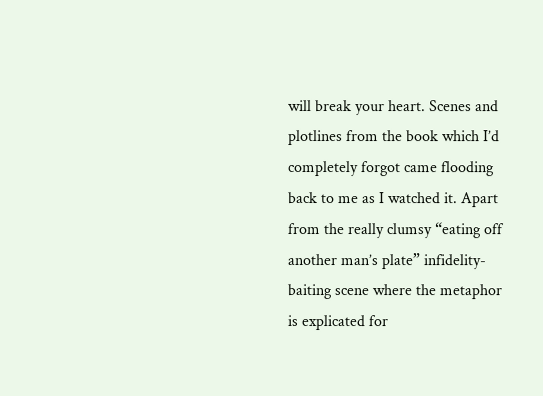will break your heart. Scenes and plotlines from the book which I’d completely forgot came flooding back to me as I watched it. Apart from the really clumsy “eating off another man’s plate” infidelity-baiting scene where the metaphor is explicated for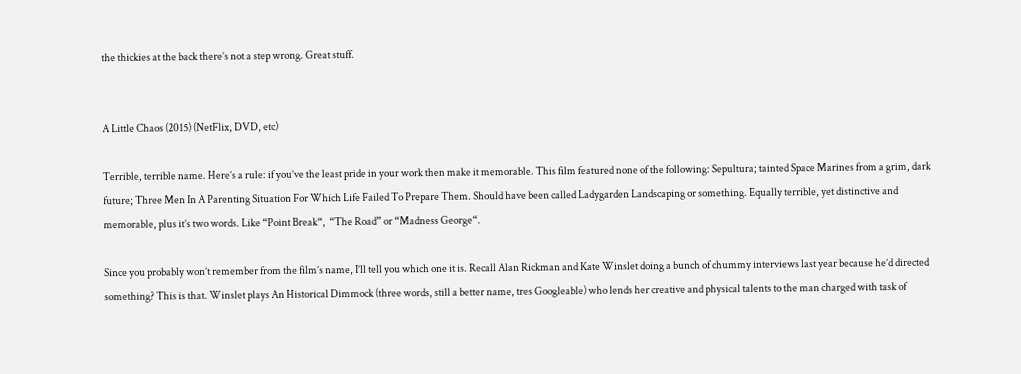the thickies at the back there’s not a step wrong. Great stuff.


A Little Chaos (2015) (NetFlix, DVD, etc)

Terrible, terrible name. Here’s a rule: if you’ve the least pride in your work then make it memorable. This film featured none of the following: Sepultura; tainted Space Marines from a grim, dark future; Three Men In A Parenting Situation For Which Life Failed To Prepare Them. Should have been called Ladygarden Landscaping or something. Equally terrible, yet distinctive and memorable, plus it’s two words. Like “Point Break“,  “The Road” or “Madness George“.

Since you probably won’t remember from the film’s name, I’ll tell you which one it is. Recall Alan Rickman and Kate Winslet doing a bunch of chummy interviews last year because he’d directed something? This is that. Winslet plays An Historical Dimmock (three words, still a better name, tres Googleable) who lends her creative and physical talents to the man charged with task of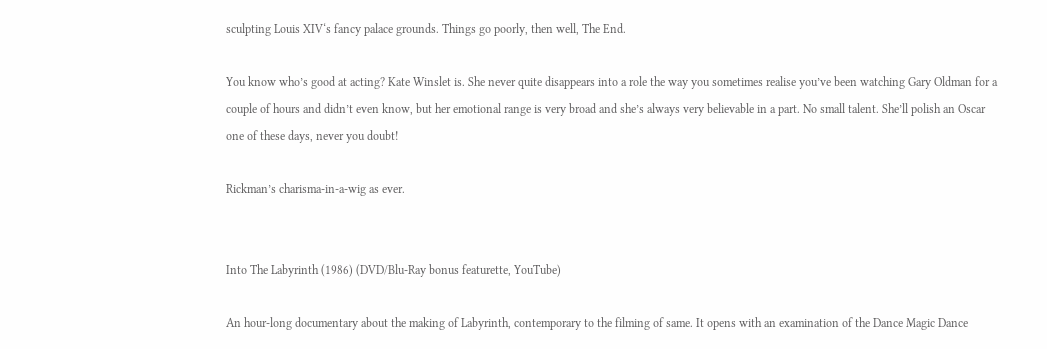sculpting Louis XIV‘s fancy palace grounds. Things go poorly, then well, The End.

You know who’s good at acting? Kate Winslet is. She never quite disappears into a role the way you sometimes realise you’ve been watching Gary Oldman for a couple of hours and didn’t even know, but her emotional range is very broad and she’s always very believable in a part. No small talent. She’ll polish an Oscar one of these days, never you doubt!

Rickman’s charisma-in-a-wig as ever.


Into The Labyrinth (1986) (DVD/Blu-Ray bonus featurette, YouTube)

An hour-long documentary about the making of Labyrinth, contemporary to the filming of same. It opens with an examination of the Dance Magic Dance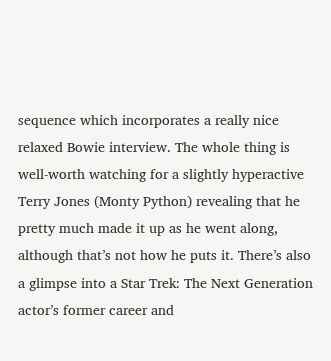sequence which incorporates a really nice relaxed Bowie interview. The whole thing is well-worth watching for a slightly hyperactive Terry Jones (Monty Python) revealing that he pretty much made it up as he went along, although that’s not how he puts it. There’s also a glimpse into a Star Trek: The Next Generation actor’s former career and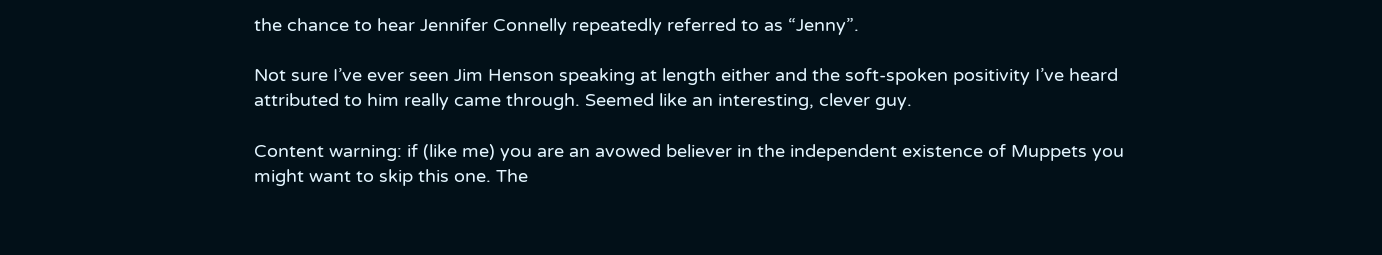the chance to hear Jennifer Connelly repeatedly referred to as “Jenny”.

Not sure I’ve ever seen Jim Henson speaking at length either and the soft-spoken positivity I’ve heard attributed to him really came through. Seemed like an interesting, clever guy.

Content warning: if (like me) you are an avowed believer in the independent existence of Muppets you might want to skip this one. The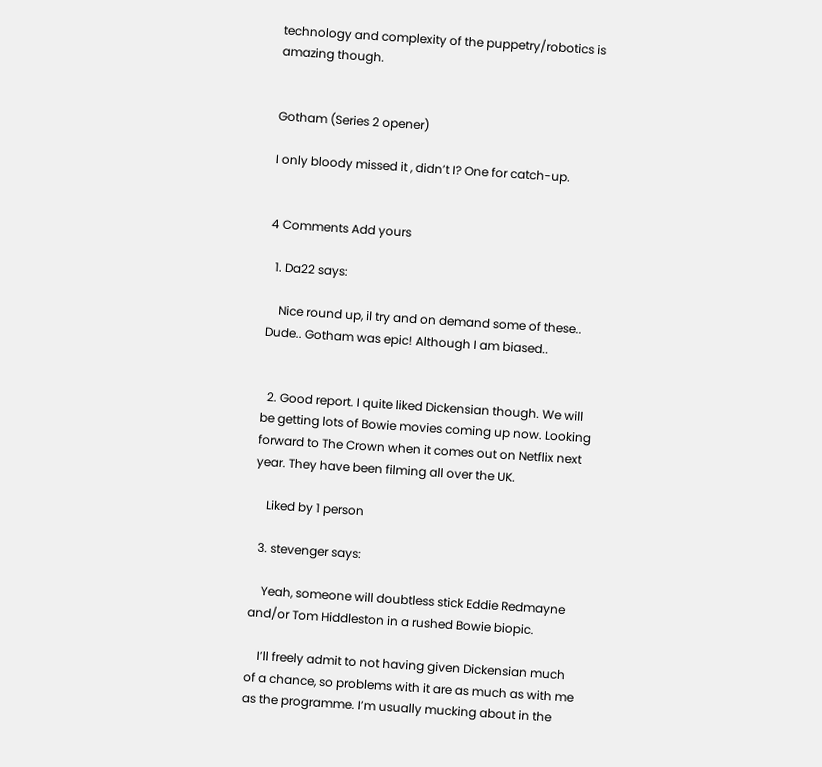technology and complexity of the puppetry/robotics is amazing though.


Gotham (Series 2 opener)

I only bloody missed it , didn’t I? One for catch-up.


4 Comments Add yours

  1. Da22 says:

    Nice round up, il try and on demand some of these.. Dude.. Gotham was epic! Although I am biased..


  2. Good report. I quite liked Dickensian though. We will be getting lots of Bowie movies coming up now. Looking forward to The Crown when it comes out on Netflix next year. They have been filming all over the UK.

    Liked by 1 person

  3. stevenger says:

    Yeah, someone will doubtless stick Eddie Redmayne and/or Tom Hiddleston in a rushed Bowie biopic.

    I’ll freely admit to not having given Dickensian much of a chance, so problems with it are as much as with me as the programme. I’m usually mucking about in the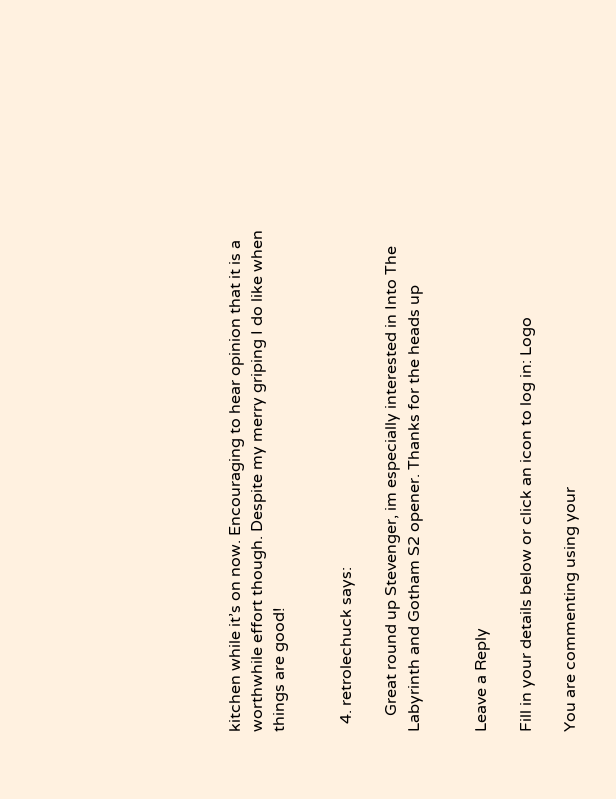kitchen while it’s on now. Encouraging to hear opinion that it is a worthwhile effort though. Despite my merry griping I do like when things are good!


  4. retrolechuck says:

    Great round up Stevenger, im especially interested in Into The Labyrinth and Gotham S2 opener. Thanks for the heads up


Leave a Reply

Fill in your details below or click an icon to log in: Logo

You are commenting using your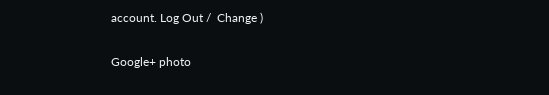account. Log Out /  Change )

Google+ photo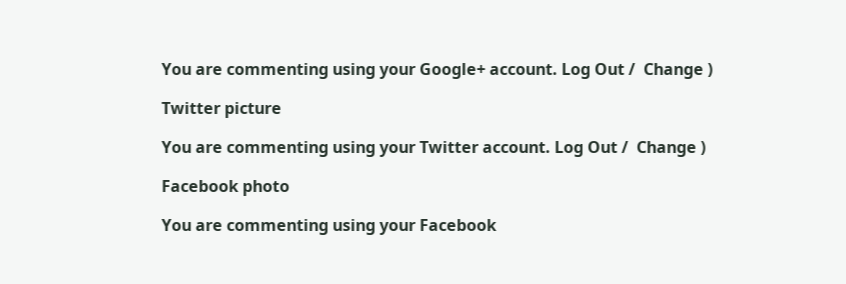You are commenting using your Google+ account. Log Out /  Change )

Twitter picture

You are commenting using your Twitter account. Log Out /  Change )

Facebook photo

You are commenting using your Facebook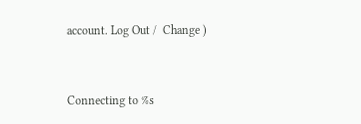account. Log Out /  Change )


Connecting to %s